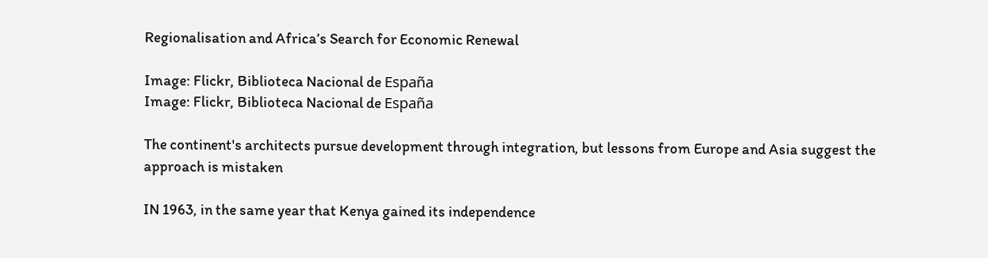Regionalisation and Africa’s Search for Economic Renewal

Image: Flickr, Biblioteca Nacional de España
Image: Flickr, Biblioteca Nacional de España

The continent's architects pursue development through integration, but lessons from Europe and Asia suggest the approach is mistaken

IN 1963, in the same year that Kenya gained its independence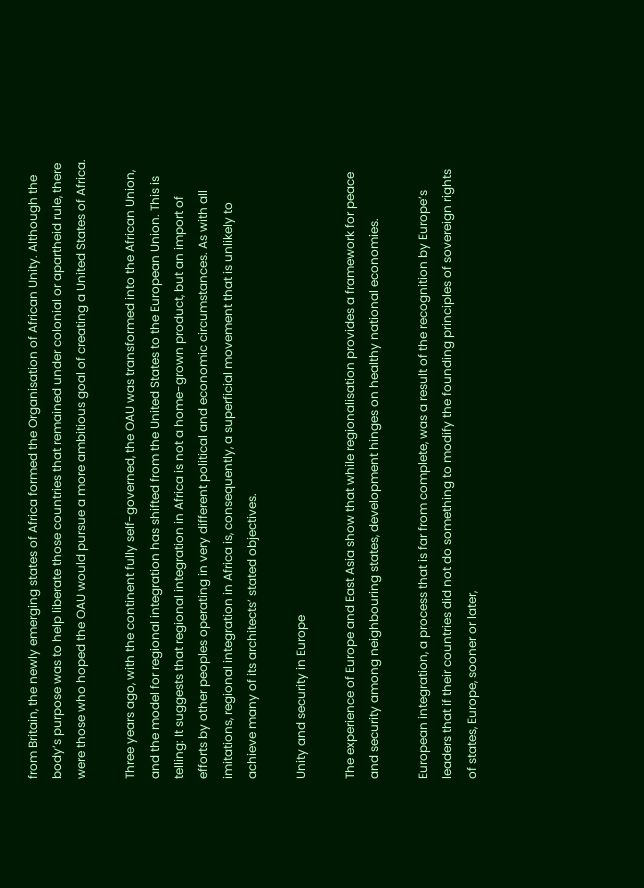from Britain, the newly emerging states of Africa formed the Organisation of African Unity. Although the body’s purpose was to help liberate those countries that remained under colonial or apartheid rule, there were those who hoped the OAU would pursue a more ambitious goal of creating a United States of Africa.

Three years ago, with the continent fully self-governed, the OAU was transformed into the African Union, and the model for regional integration has shifted from the United States to the European Union. This is telling: It suggests that regional integration in Africa is not a home-grown product, but an import of efforts by other peoples operating in very different political and economic circumstances. As with all imitations, regional integration in Africa is, consequently, a superficial movement that is unlikely to achieve many of its architects’ stated objectives.

Unity and security in Europe

The experience of Europe and East Asia show that while regionalisation provides a framework for peace and security among neighbouring states, development hinges on healthy national economies.

European integration, a process that is far from complete, was a result of the recognition by Europe’s leaders that if their countries did not do something to modify the founding principles of sovereign rights of states, Europe, sooner or later,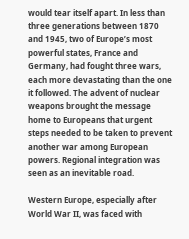would tear itself apart. In less than three generations between 1870 and 1945, two of Europe’s most powerful states, France and Germany, had fought three wars, each more devastating than the one it followed. The advent of nuclear weapons brought the message home to Europeans that urgent steps needed to be taken to prevent another war among European powers. Regional integration was seen as an inevitable road.

Western Europe, especially after World War II, was faced with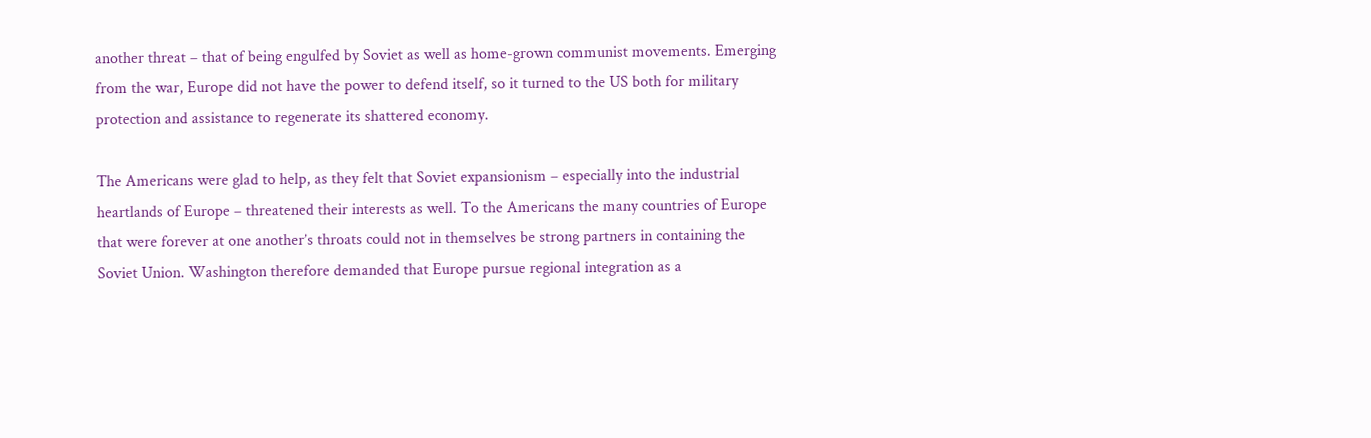another threat – that of being engulfed by Soviet as well as home-grown communist movements. Emerging from the war, Europe did not have the power to defend itself, so it turned to the US both for military protection and assistance to regenerate its shattered economy.

The Americans were glad to help, as they felt that Soviet expansionism – especially into the industrial heartlands of Europe – threatened their interests as well. To the Americans the many countries of Europe that were forever at one another’s throats could not in themselves be strong partners in containing the Soviet Union. Washington therefore demanded that Europe pursue regional integration as a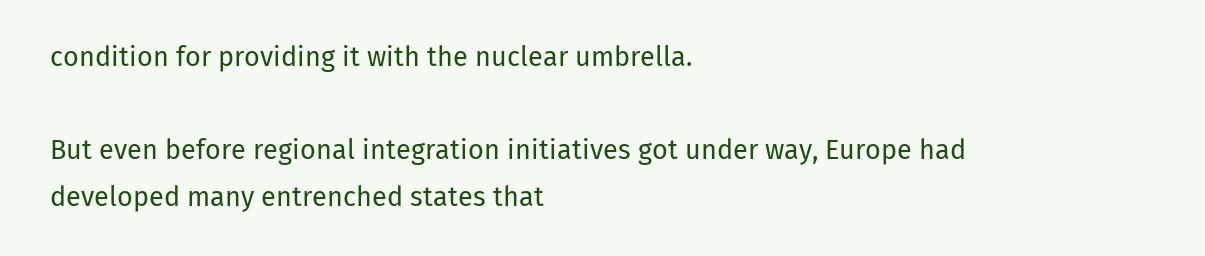condition for providing it with the nuclear umbrella.

But even before regional integration initiatives got under way, Europe had developed many entrenched states that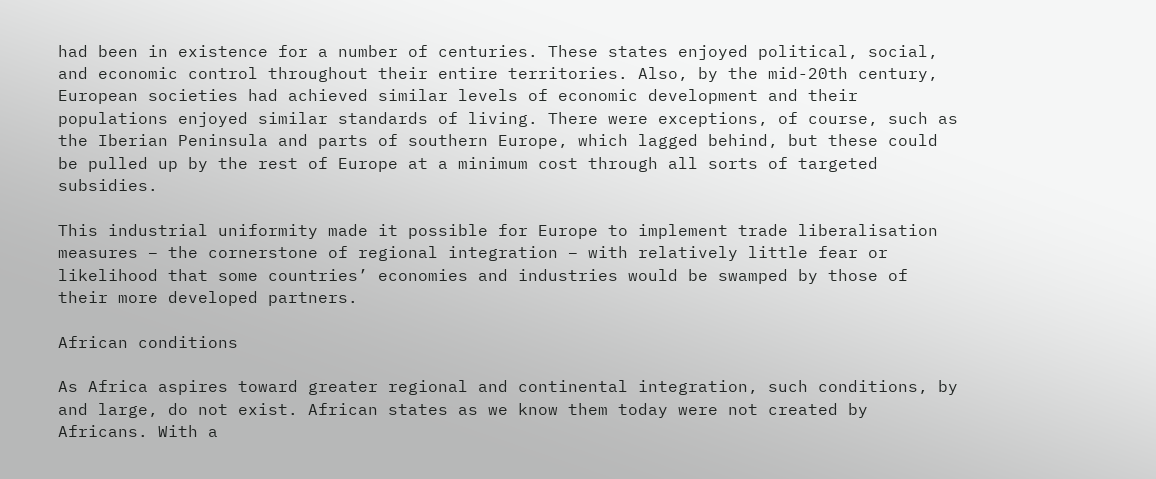had been in existence for a number of centuries. These states enjoyed political, social, and economic control throughout their entire territories. Also, by the mid-20th century, European societies had achieved similar levels of economic development and their populations enjoyed similar standards of living. There were exceptions, of course, such as the Iberian Peninsula and parts of southern Europe, which lagged behind, but these could be pulled up by the rest of Europe at a minimum cost through all sorts of targeted subsidies.

This industrial uniformity made it possible for Europe to implement trade liberalisation measures – the cornerstone of regional integration – with relatively little fear or likelihood that some countries’ economies and industries would be swamped by those of their more developed partners.

African conditions

As Africa aspires toward greater regional and continental integration, such conditions, by and large, do not exist. African states as we know them today were not created by Africans. With a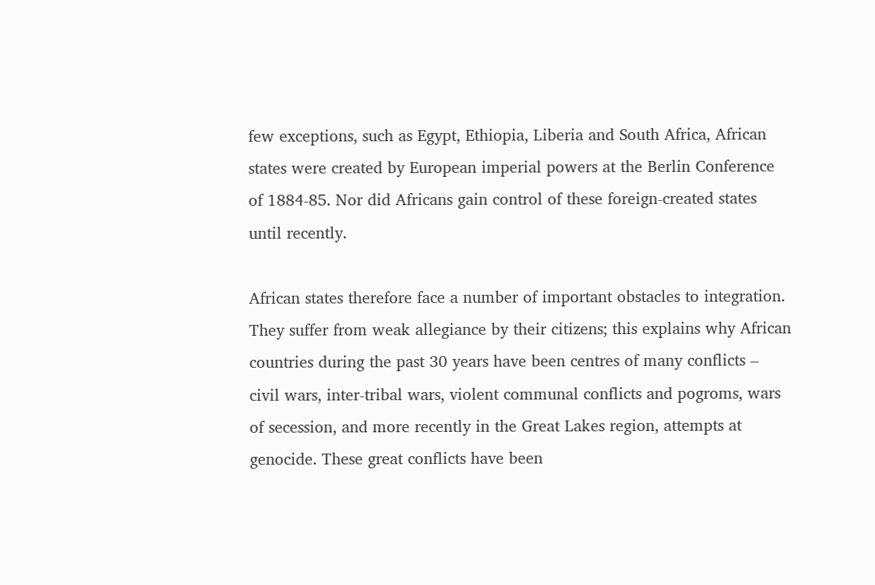few exceptions, such as Egypt, Ethiopia, Liberia and South Africa, African states were created by European imperial powers at the Berlin Conference of 1884-85. Nor did Africans gain control of these foreign-created states until recently.

African states therefore face a number of important obstacles to integration. They suffer from weak allegiance by their citizens; this explains why African countries during the past 30 years have been centres of many conflicts – civil wars, inter-tribal wars, violent communal conflicts and pogroms, wars of secession, and more recently in the Great Lakes region, attempts at genocide. These great conflicts have been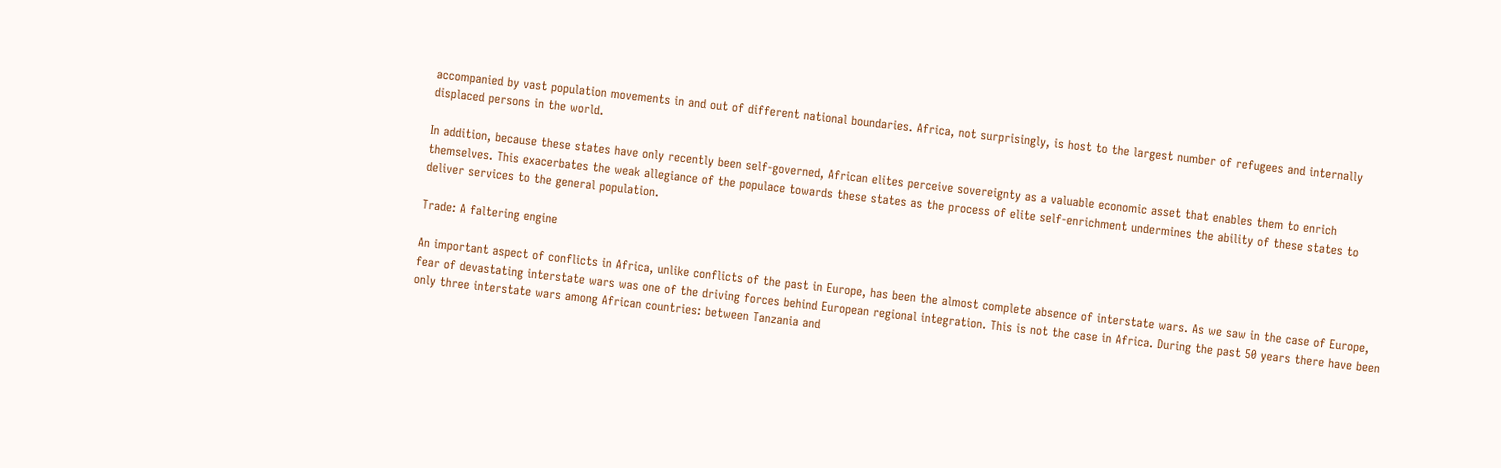accompanied by vast population movements in and out of different national boundaries. Africa, not surprisingly, is host to the largest number of refugees and internally displaced persons in the world.

In addition, because these states have only recently been self-governed, African elites perceive sovereignty as a valuable economic asset that enables them to enrich themselves. This exacerbates the weak allegiance of the populace towards these states as the process of elite self-enrichment undermines the ability of these states to deliver services to the general population.

Trade: A faltering engine

An important aspect of conflicts in Africa, unlike conflicts of the past in Europe, has been the almost complete absence of interstate wars. As we saw in the case of Europe, fear of devastating interstate wars was one of the driving forces behind European regional integration. This is not the case in Africa. During the past 50 years there have been only three interstate wars among African countries: between Tanzania and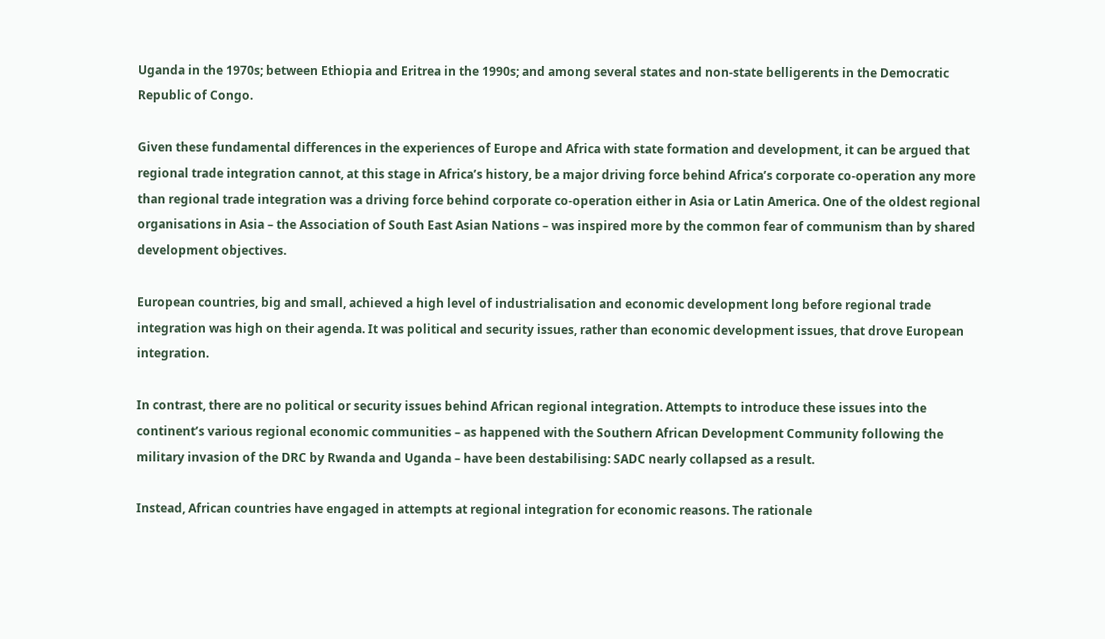Uganda in the 1970s; between Ethiopia and Eritrea in the 1990s; and among several states and non-state belligerents in the Democratic Republic of Congo.

Given these fundamental differences in the experiences of Europe and Africa with state formation and development, it can be argued that regional trade integration cannot, at this stage in Africa’s history, be a major driving force behind Africa’s corporate co-operation any more than regional trade integration was a driving force behind corporate co-operation either in Asia or Latin America. One of the oldest regional organisations in Asia – the Association of South East Asian Nations – was inspired more by the common fear of communism than by shared development objectives.

European countries, big and small, achieved a high level of industrialisation and economic development long before regional trade integration was high on their agenda. It was political and security issues, rather than economic development issues, that drove European integration.

In contrast, there are no political or security issues behind African regional integration. Attempts to introduce these issues into the continent’s various regional economic communities – as happened with the Southern African Development Community following the military invasion of the DRC by Rwanda and Uganda – have been destabilising: SADC nearly collapsed as a result.

Instead, African countries have engaged in attempts at regional integration for economic reasons. The rationale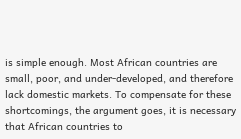is simple enough. Most African countries are small, poor, and under-developed, and therefore lack domestic markets. To compensate for these shortcomings, the argument goes, it is necessary that African countries to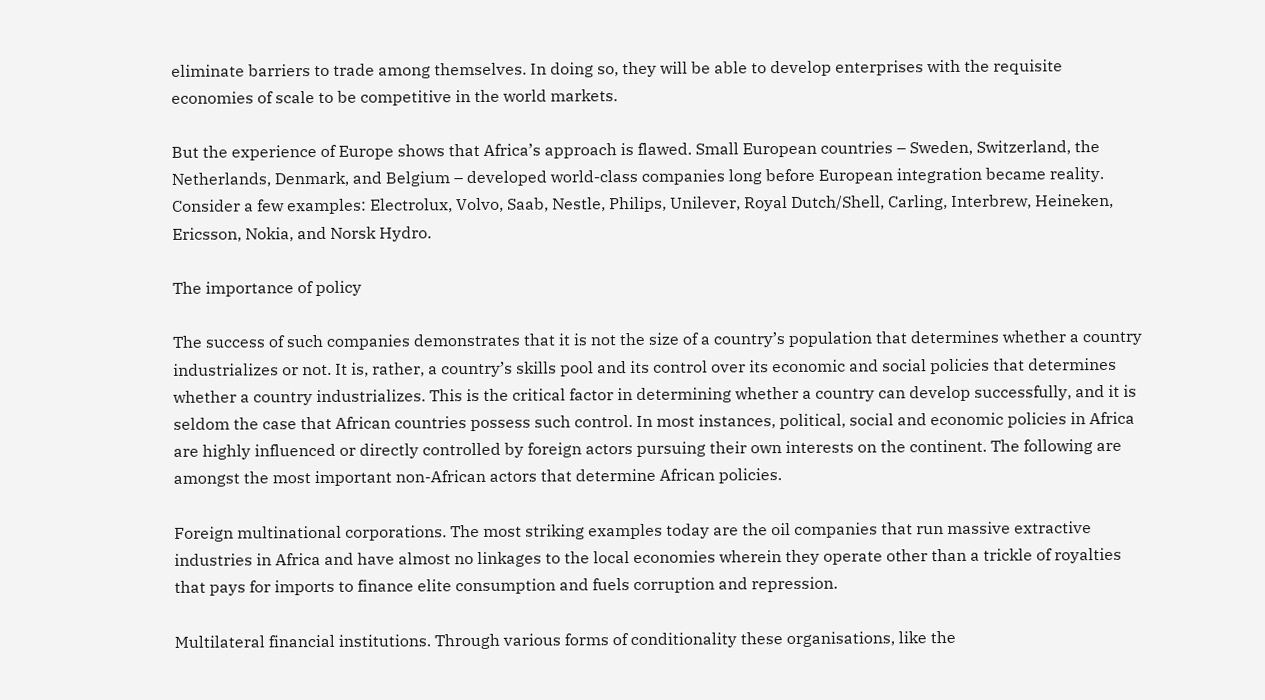eliminate barriers to trade among themselves. In doing so, they will be able to develop enterprises with the requisite economies of scale to be competitive in the world markets.

But the experience of Europe shows that Africa’s approach is flawed. Small European countries – Sweden, Switzerland, the Netherlands, Denmark, and Belgium – developed world-class companies long before European integration became reality. Consider a few examples: Electrolux, Volvo, Saab, Nestle, Philips, Unilever, Royal Dutch/Shell, Carling, Interbrew, Heineken, Ericsson, Nokia, and Norsk Hydro.

The importance of policy

The success of such companies demonstrates that it is not the size of a country’s population that determines whether a country industrializes or not. It is, rather, a country’s skills pool and its control over its economic and social policies that determines whether a country industrializes. This is the critical factor in determining whether a country can develop successfully, and it is seldom the case that African countries possess such control. In most instances, political, social and economic policies in Africa are highly influenced or directly controlled by foreign actors pursuing their own interests on the continent. The following are amongst the most important non-African actors that determine African policies.

Foreign multinational corporations. The most striking examples today are the oil companies that run massive extractive industries in Africa and have almost no linkages to the local economies wherein they operate other than a trickle of royalties that pays for imports to finance elite consumption and fuels corruption and repression.

Multilateral financial institutions. Through various forms of conditionality these organisations, like the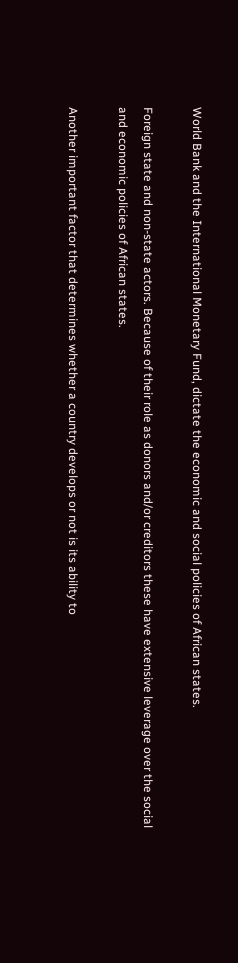World Bank and the International Monetary Fund, dictate the economic and social policies of African states.

Foreign state and non-state actors. Because of their role as donors and/or creditors these have extensive leverage over the social and economic policies of African states.

Another important factor that determines whether a country develops or not is its ability to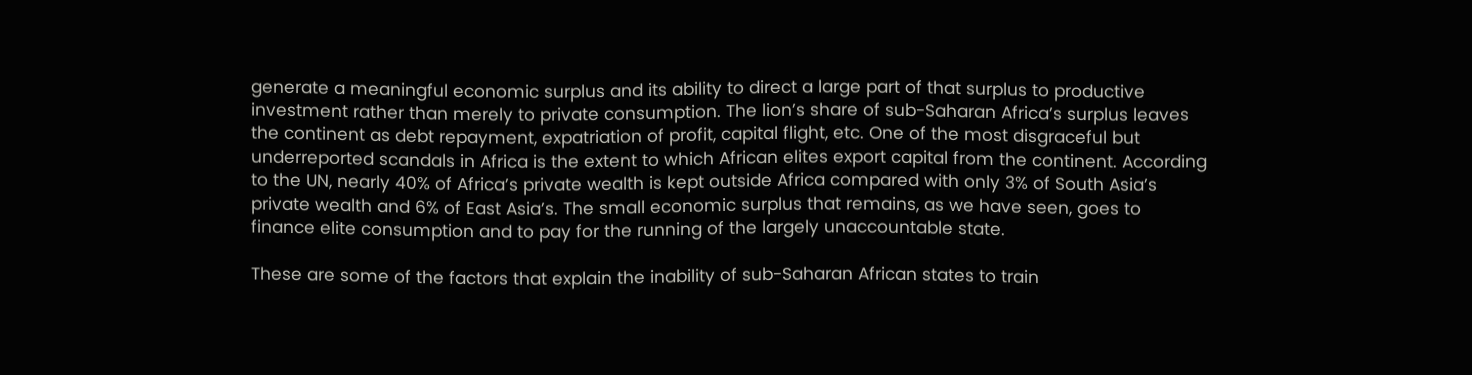generate a meaningful economic surplus and its ability to direct a large part of that surplus to productive investment rather than merely to private consumption. The lion’s share of sub-Saharan Africa’s surplus leaves the continent as debt repayment, expatriation of profit, capital flight, etc. One of the most disgraceful but underreported scandals in Africa is the extent to which African elites export capital from the continent. According to the UN, nearly 40% of Africa’s private wealth is kept outside Africa compared with only 3% of South Asia’s private wealth and 6% of East Asia’s. The small economic surplus that remains, as we have seen, goes to finance elite consumption and to pay for the running of the largely unaccountable state.

These are some of the factors that explain the inability of sub-Saharan African states to train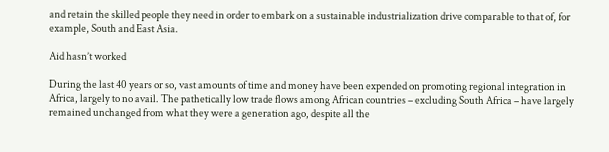and retain the skilled people they need in order to embark on a sustainable industrialization drive comparable to that of, for example, South and East Asia.

Aid hasn’t worked

During the last 40 years or so, vast amounts of time and money have been expended on promoting regional integration in Africa, largely to no avail. The pathetically low trade flows among African countries – excluding South Africa – have largely remained unchanged from what they were a generation ago, despite all the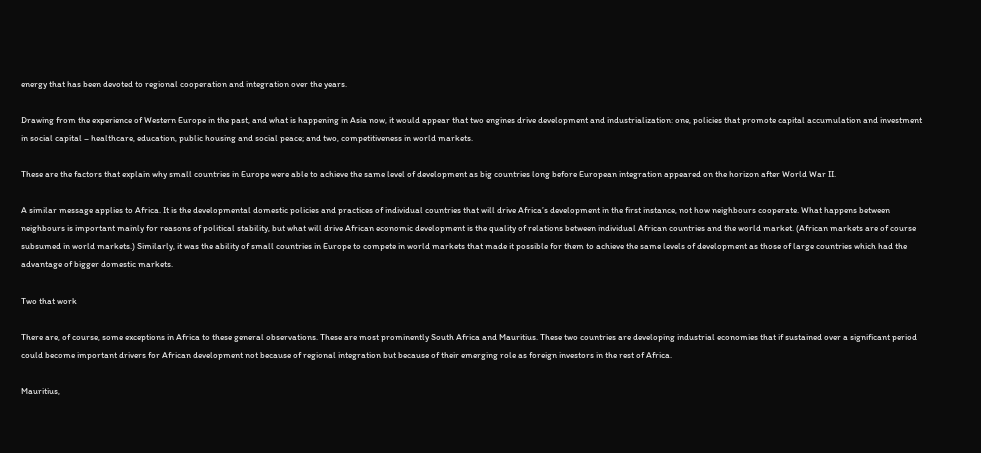energy that has been devoted to regional cooperation and integration over the years.

Drawing from the experience of Western Europe in the past, and what is happening in Asia now, it would appear that two engines drive development and industrialization: one, policies that promote capital accumulation and investment in social capital – healthcare, education, public housing and social peace; and two, competitiveness in world markets.

These are the factors that explain why small countries in Europe were able to achieve the same level of development as big countries long before European integration appeared on the horizon after World War II.

A similar message applies to Africa. It is the developmental domestic policies and practices of individual countries that will drive Africa’s development in the first instance, not how neighbours cooperate. What happens between neighbours is important mainly for reasons of political stability, but what will drive African economic development is the quality of relations between individual African countries and the world market. (African markets are of course subsumed in world markets.) Similarly, it was the ability of small countries in Europe to compete in world markets that made it possible for them to achieve the same levels of development as those of large countries which had the advantage of bigger domestic markets.

Two that work

There are, of course, some exceptions in Africa to these general observations. These are most prominently South Africa and Mauritius. These two countries are developing industrial economies that if sustained over a significant period could become important drivers for African development not because of regional integration but because of their emerging role as foreign investors in the rest of Africa.

Mauritius,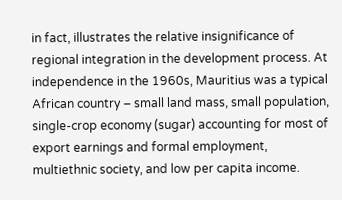in fact, illustrates the relative insignificance of regional integration in the development process. At independence in the 1960s, Mauritius was a typical African country – small land mass, small population, single-crop economy (sugar) accounting for most of export earnings and formal employment, multiethnic society, and low per capita income.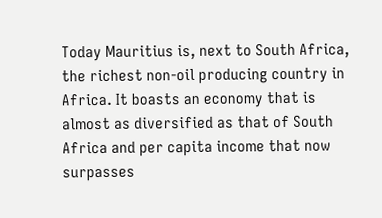Today Mauritius is, next to South Africa, the richest non-oil producing country in Africa. It boasts an economy that is almost as diversified as that of South Africa and per capita income that now surpasses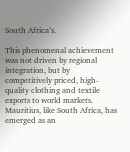South Africa’s.

This phenomenal achievement was not driven by regional integration, but by competitively priced, high-quality clothing and textile exports to world markets. Mauritius, like South Africa, has emerged as an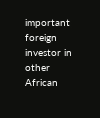important foreign investor in other African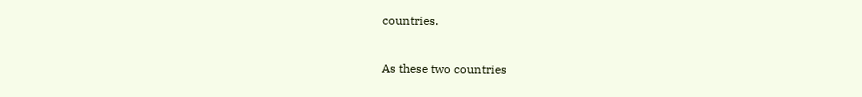countries.

As these two countries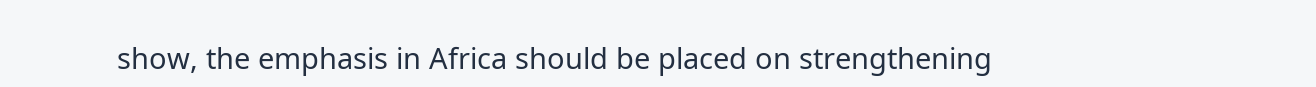show, the emphasis in Africa should be placed on strengthening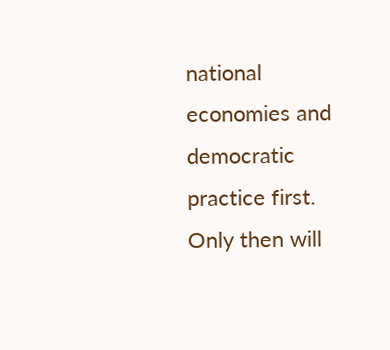national economies and democratic practice first. Only then will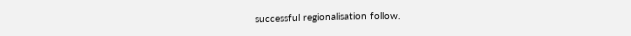successful regionalisation follow.